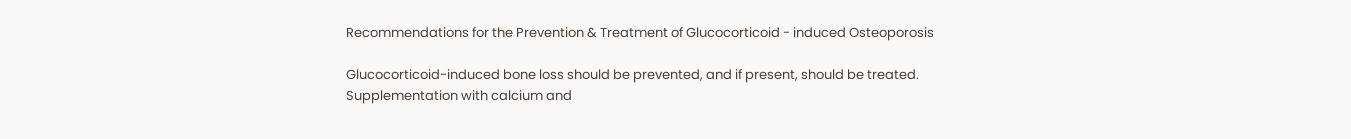Recommendations for the Prevention & Treatment of Glucocorticoid - induced Osteoporosis

Glucocorticoid-induced bone loss should be prevented, and if present, should be treated. Supplementation with calcium and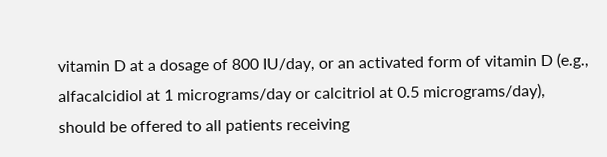vitamin D at a dosage of 800 IU/day, or an activated form of vitamin D (e.g., alfacalcidiol at 1 micrograms/day or calcitriol at 0.5 micrograms/day), should be offered to all patients receiving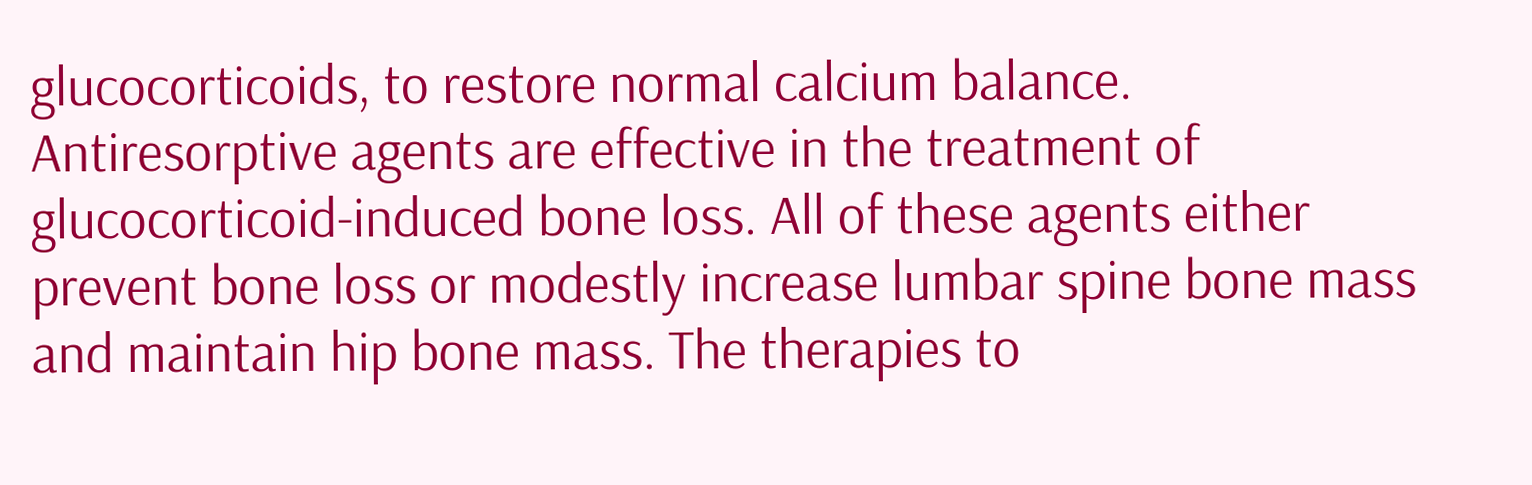glucocorticoids, to restore normal calcium balance. Antiresorptive agents are effective in the treatment of glucocorticoid-induced bone loss. All of these agents either prevent bone loss or modestly increase lumbar spine bone mass and maintain hip bone mass. The therapies to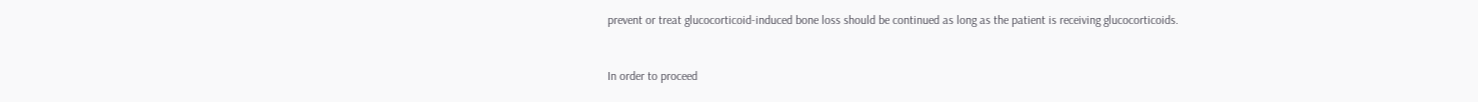prevent or treat glucocorticoid-induced bone loss should be continued as long as the patient is receiving glucocorticoids.


In order to proceed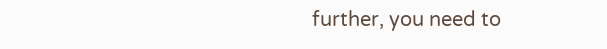further, you need to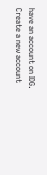have an account on IDG.
Create a new account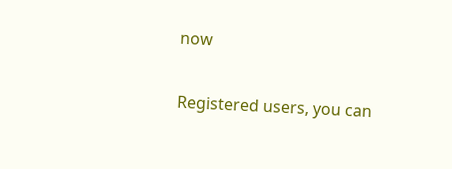now

Registered users, you can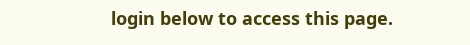login below to access this page.